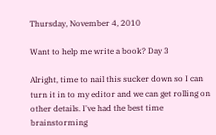Thursday, November 4, 2010

Want to help me write a book? Day 3

Alright, time to nail this sucker down so I can turn it in to my editor and we can get rolling on other details. I've had the best time brainstorming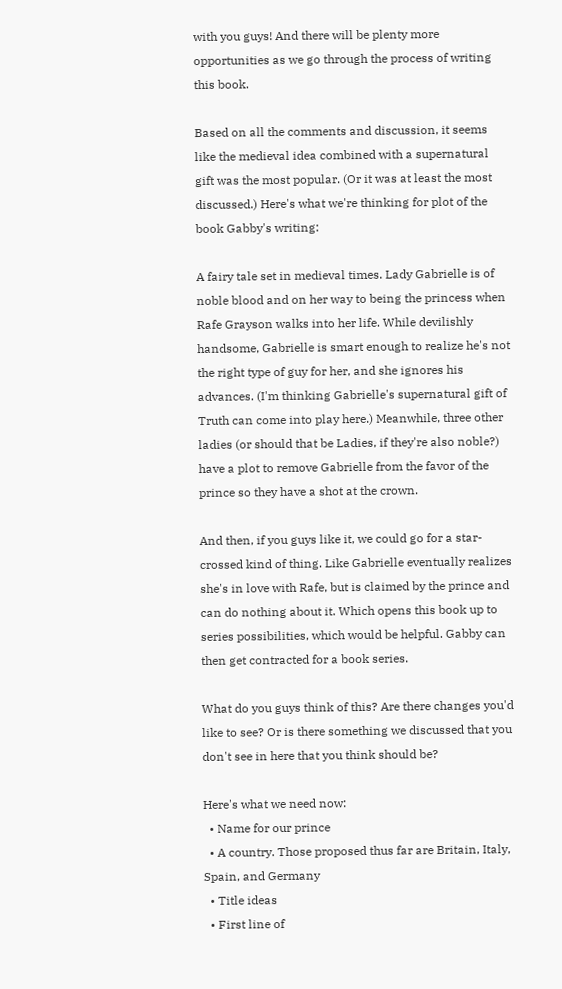with you guys! And there will be plenty more opportunities as we go through the process of writing this book.

Based on all the comments and discussion, it seems like the medieval idea combined with a supernatural gift was the most popular. (Or it was at least the most discussed.) Here's what we're thinking for plot of the book Gabby's writing:

A fairy tale set in medieval times. Lady Gabrielle is of noble blood and on her way to being the princess when Rafe Grayson walks into her life. While devilishly handsome, Gabrielle is smart enough to realize he's not the right type of guy for her, and she ignores his advances. (I'm thinking Gabrielle's supernatural gift of Truth can come into play here.) Meanwhile, three other ladies (or should that be Ladies, if they're also noble?) have a plot to remove Gabrielle from the favor of the prince so they have a shot at the crown.

And then, if you guys like it, we could go for a star-crossed kind of thing. Like Gabrielle eventually realizes she's in love with Rafe, but is claimed by the prince and can do nothing about it. Which opens this book up to series possibilities, which would be helpful. Gabby can then get contracted for a book series.

What do you guys think of this? Are there changes you'd like to see? Or is there something we discussed that you don't see in here that you think should be?

Here's what we need now:
  • Name for our prince
  • A country. Those proposed thus far are Britain, Italy, Spain, and Germany
  • Title ideas
  • First line of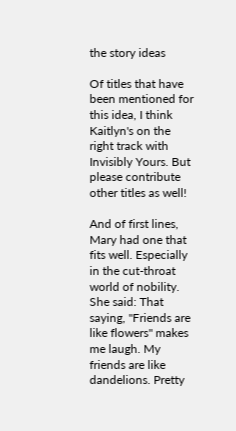the story ideas

Of titles that have been mentioned for this idea, I think Kaitlyn's on the right track with Invisibly Yours. But please contribute other titles as well!

And of first lines, Mary had one that fits well. Especially in the cut-throat world of nobility. She said: That saying, "Friends are like flowers" makes me laugh. My friends are like dandelions. Pretty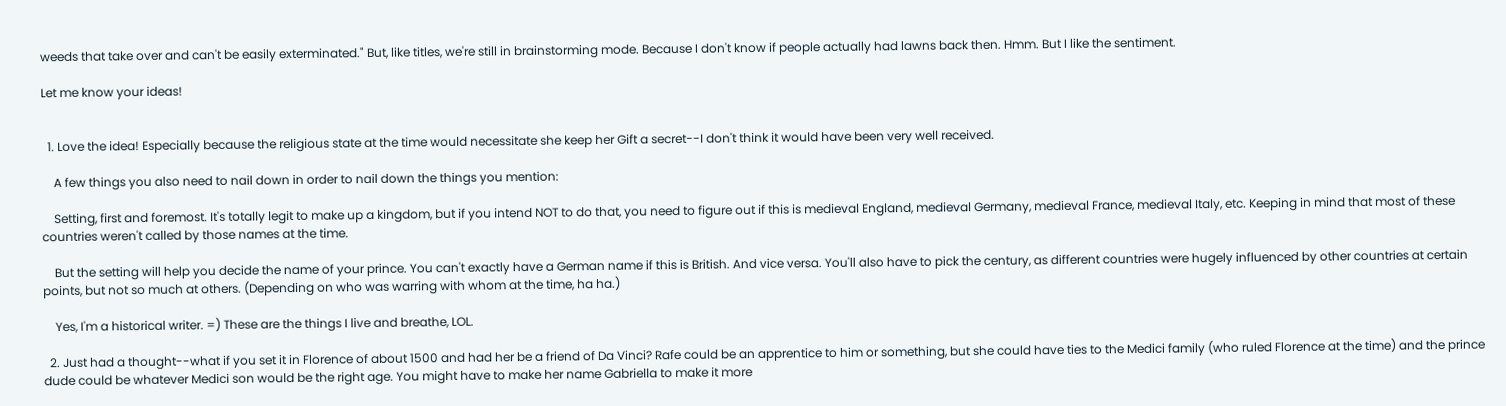weeds that take over and can't be easily exterminated." But, like titles, we're still in brainstorming mode. Because I don't know if people actually had lawns back then. Hmm. But I like the sentiment.

Let me know your ideas!


  1. Love the idea! Especially because the religious state at the time would necessitate she keep her Gift a secret--I don't think it would have been very well received.

    A few things you also need to nail down in order to nail down the things you mention:

    Setting, first and foremost. It's totally legit to make up a kingdom, but if you intend NOT to do that, you need to figure out if this is medieval England, medieval Germany, medieval France, medieval Italy, etc. Keeping in mind that most of these countries weren't called by those names at the time.

    But the setting will help you decide the name of your prince. You can't exactly have a German name if this is British. And vice versa. You'll also have to pick the century, as different countries were hugely influenced by other countries at certain points, but not so much at others. (Depending on who was warring with whom at the time, ha ha.)

    Yes, I'm a historical writer. =) These are the things I live and breathe, LOL.

  2. Just had a thought--what if you set it in Florence of about 1500 and had her be a friend of Da Vinci? Rafe could be an apprentice to him or something, but she could have ties to the Medici family (who ruled Florence at the time) and the prince dude could be whatever Medici son would be the right age. You might have to make her name Gabriella to make it more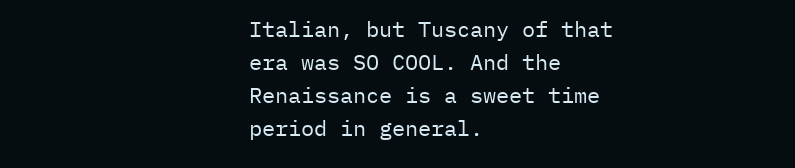Italian, but Tuscany of that era was SO COOL. And the Renaissance is a sweet time period in general.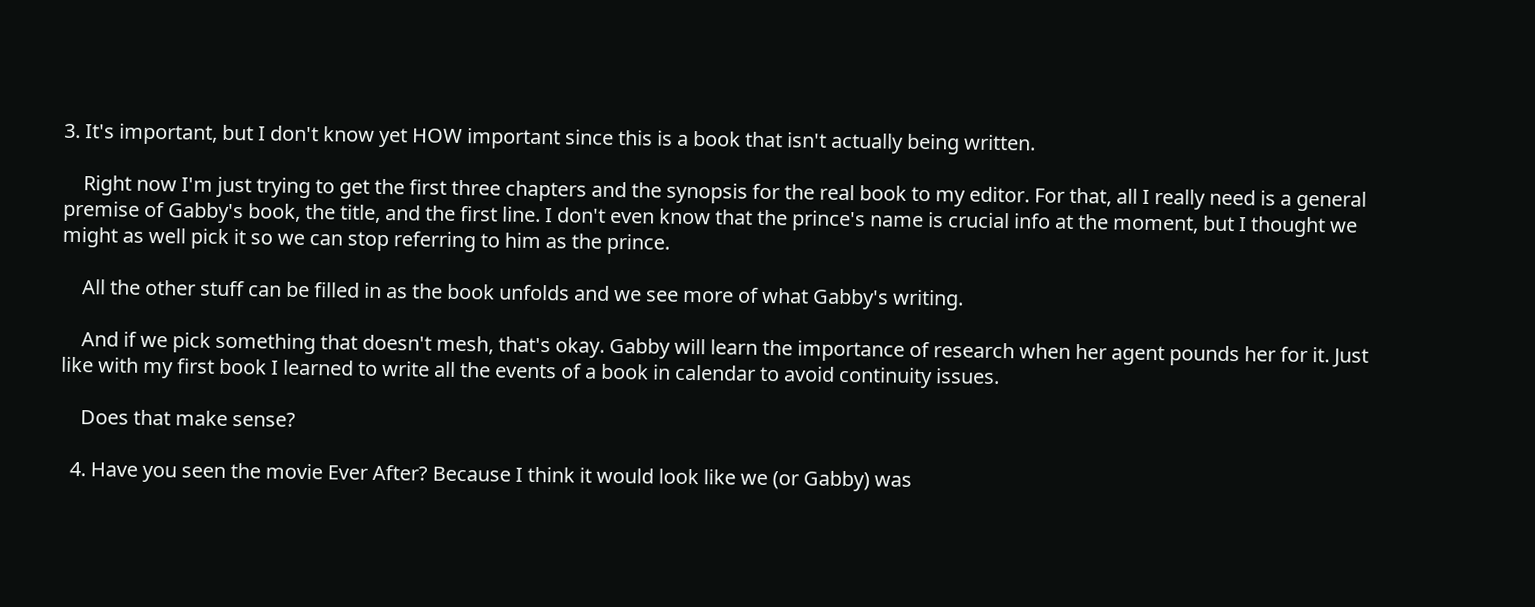3. It's important, but I don't know yet HOW important since this is a book that isn't actually being written.

    Right now I'm just trying to get the first three chapters and the synopsis for the real book to my editor. For that, all I really need is a general premise of Gabby's book, the title, and the first line. I don't even know that the prince's name is crucial info at the moment, but I thought we might as well pick it so we can stop referring to him as the prince.

    All the other stuff can be filled in as the book unfolds and we see more of what Gabby's writing.

    And if we pick something that doesn't mesh, that's okay. Gabby will learn the importance of research when her agent pounds her for it. Just like with my first book I learned to write all the events of a book in calendar to avoid continuity issues.

    Does that make sense?

  4. Have you seen the movie Ever After? Because I think it would look like we (or Gabby) was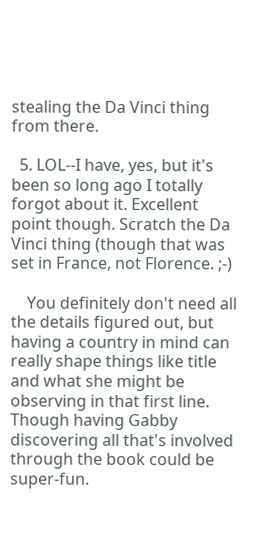stealing the Da Vinci thing from there.

  5. LOL--I have, yes, but it's been so long ago I totally forgot about it. Excellent point though. Scratch the Da Vinci thing (though that was set in France, not Florence. ;-)

    You definitely don't need all the details figured out, but having a country in mind can really shape things like title and what she might be observing in that first line. Though having Gabby discovering all that's involved through the book could be super-fun.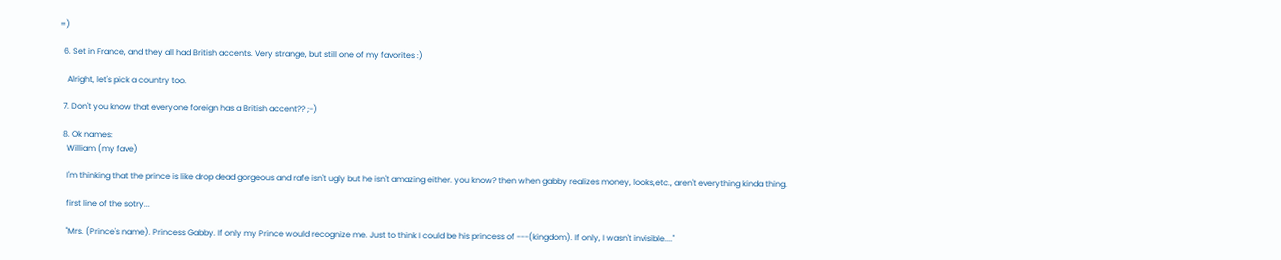=)

  6. Set in France, and they all had British accents. Very strange, but still one of my favorites :)

    Alright, let's pick a country too.

  7. Don't you know that everyone foreign has a British accent?? ;-)

  8. Ok names:
    William (my fave)

    I'm thinking that the prince is like drop dead gorgeous and rafe isn't ugly but he isn't amazing either. you know? then when gabby realizes money, looks,etc., aren't everything kinda thing.

    first line of the sotry...

    "Mrs. (Prince's name). Princess Gabby. If only my Prince would recognize me. Just to think I could be his princess of ---(kingdom). If only, I wasn't invisible...."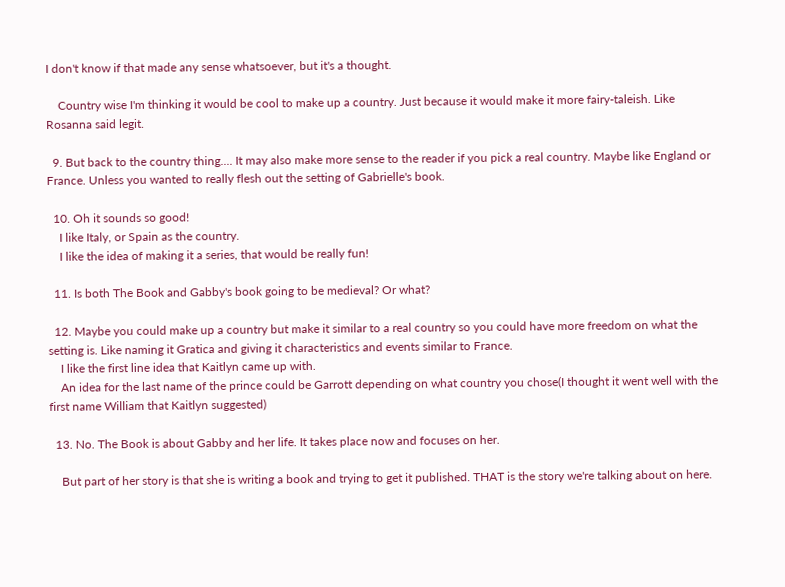I don't know if that made any sense whatsoever, but it's a thought.

    Country wise I'm thinking it would be cool to make up a country. Just because it would make it more fairy-taleish. Like Rosanna said legit.

  9. But back to the country thing.... It may also make more sense to the reader if you pick a real country. Maybe like England or France. Unless you wanted to really flesh out the setting of Gabrielle's book.

  10. Oh it sounds so good!
    I like Italy, or Spain as the country.
    I like the idea of making it a series, that would be really fun!

  11. Is both The Book and Gabby's book going to be medieval? Or what?

  12. Maybe you could make up a country but make it similar to a real country so you could have more freedom on what the setting is. Like naming it Gratica and giving it characteristics and events similar to France.
    I like the first line idea that Kaitlyn came up with.
    An idea for the last name of the prince could be Garrott depending on what country you chose(I thought it went well with the first name William that Kaitlyn suggested)

  13. No. The Book is about Gabby and her life. It takes place now and focuses on her.

    But part of her story is that she is writing a book and trying to get it published. THAT is the story we're talking about on here.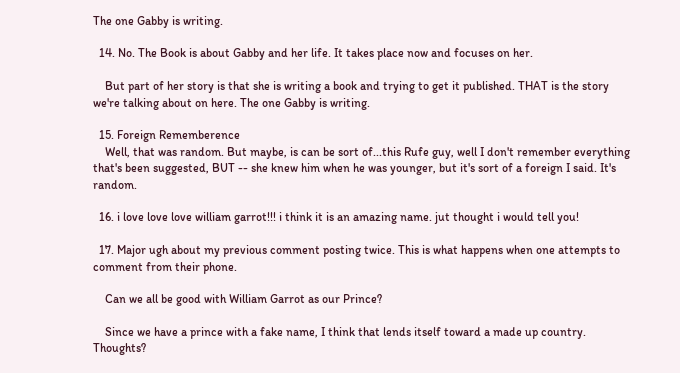The one Gabby is writing.

  14. No. The Book is about Gabby and her life. It takes place now and focuses on her.

    But part of her story is that she is writing a book and trying to get it published. THAT is the story we're talking about on here. The one Gabby is writing.

  15. Foreign Rememberence
    Well, that was random. But maybe, is can be sort of...this Rufe guy, well I don't remember everything that's been suggested, BUT -- she knew him when he was younger, but it's sort of a foreign I said. It's random.

  16. i love love love william garrot!!! i think it is an amazing name. jut thought i would tell you!

  17. Major ugh about my previous comment posting twice. This is what happens when one attempts to comment from their phone.

    Can we all be good with William Garrot as our Prince?

    Since we have a prince with a fake name, I think that lends itself toward a made up country. Thoughts?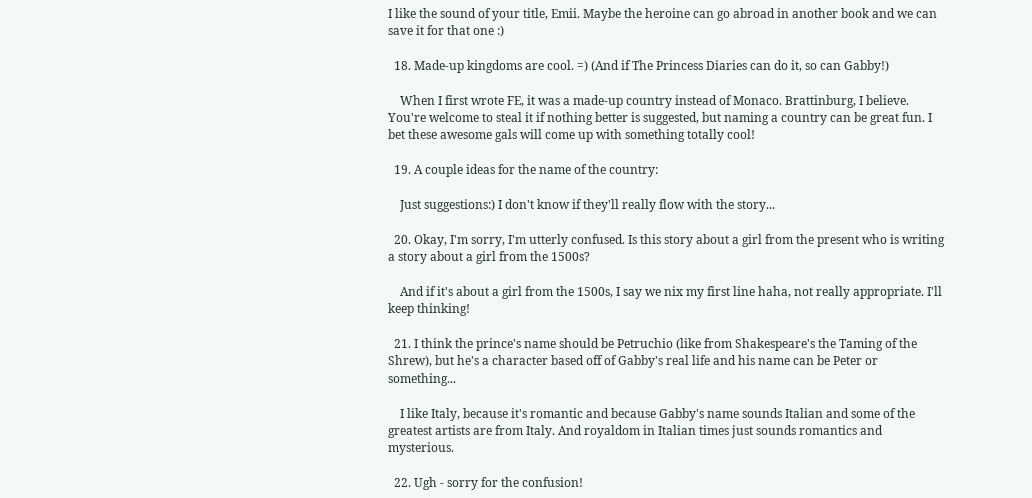I like the sound of your title, Emii. Maybe the heroine can go abroad in another book and we can save it for that one :)

  18. Made-up kingdoms are cool. =) (And if The Princess Diaries can do it, so can Gabby!)

    When I first wrote FE, it was a made-up country instead of Monaco. Brattinburg, I believe. You're welcome to steal it if nothing better is suggested, but naming a country can be great fun. I bet these awesome gals will come up with something totally cool!

  19. A couple ideas for the name of the country:

    Just suggestions:) I don't know if they'll really flow with the story...

  20. Okay, I'm sorry, I'm utterly confused. Is this story about a girl from the present who is writing a story about a girl from the 1500s?

    And if it's about a girl from the 1500s, I say we nix my first line haha, not really appropriate. I'll keep thinking!

  21. I think the prince's name should be Petruchio (like from Shakespeare's the Taming of the Shrew), but he's a character based off of Gabby's real life and his name can be Peter or something...

    I like Italy, because it's romantic and because Gabby's name sounds Italian and some of the greatest artists are from Italy. And royaldom in Italian times just sounds romantics and mysterious.

  22. Ugh - sorry for the confusion!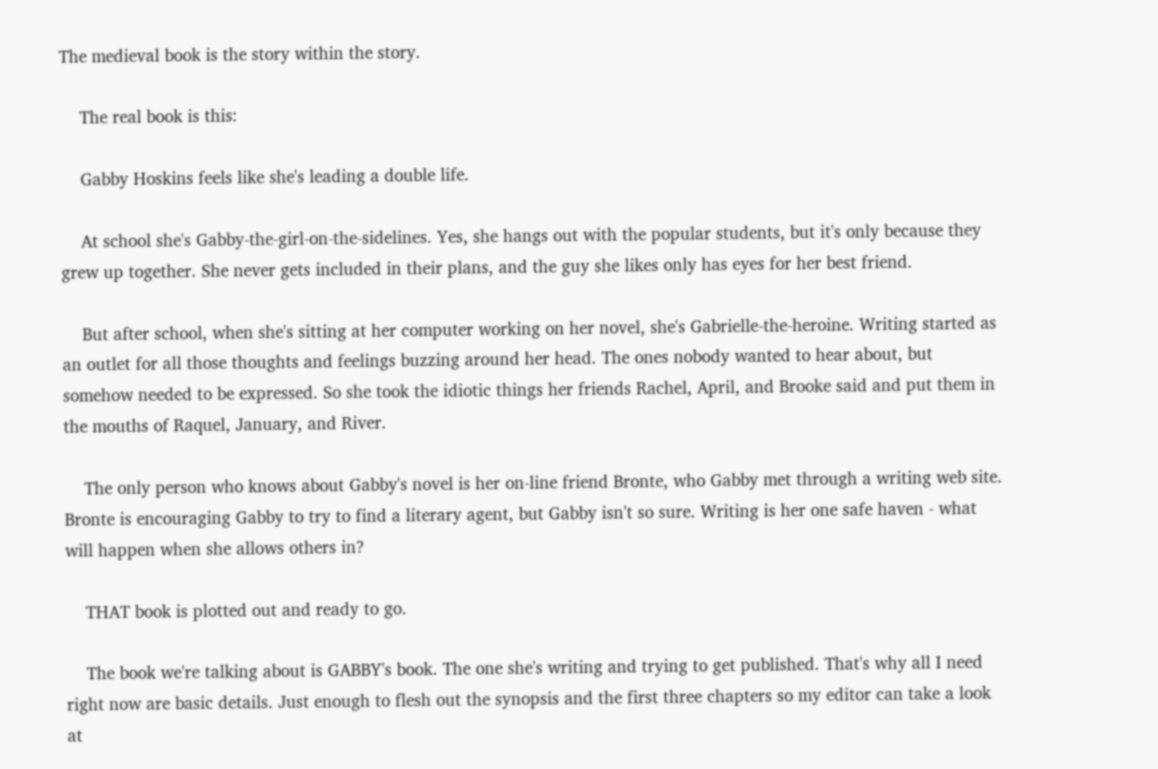The medieval book is the story within the story.

    The real book is this:

    Gabby Hoskins feels like she's leading a double life.

    At school she's Gabby-the-girl-on-the-sidelines. Yes, she hangs out with the popular students, but it's only because they grew up together. She never gets included in their plans, and the guy she likes only has eyes for her best friend.

    But after school, when she's sitting at her computer working on her novel, she's Gabrielle-the-heroine. Writing started as an outlet for all those thoughts and feelings buzzing around her head. The ones nobody wanted to hear about, but somehow needed to be expressed. So she took the idiotic things her friends Rachel, April, and Brooke said and put them in the mouths of Raquel, January, and River.

    The only person who knows about Gabby's novel is her on-line friend Bronte, who Gabby met through a writing web site. Bronte is encouraging Gabby to try to find a literary agent, but Gabby isn't so sure. Writing is her one safe haven - what will happen when she allows others in?

    THAT book is plotted out and ready to go.

    The book we're talking about is GABBY's book. The one she's writing and trying to get published. That's why all I need right now are basic details. Just enough to flesh out the synopsis and the first three chapters so my editor can take a look at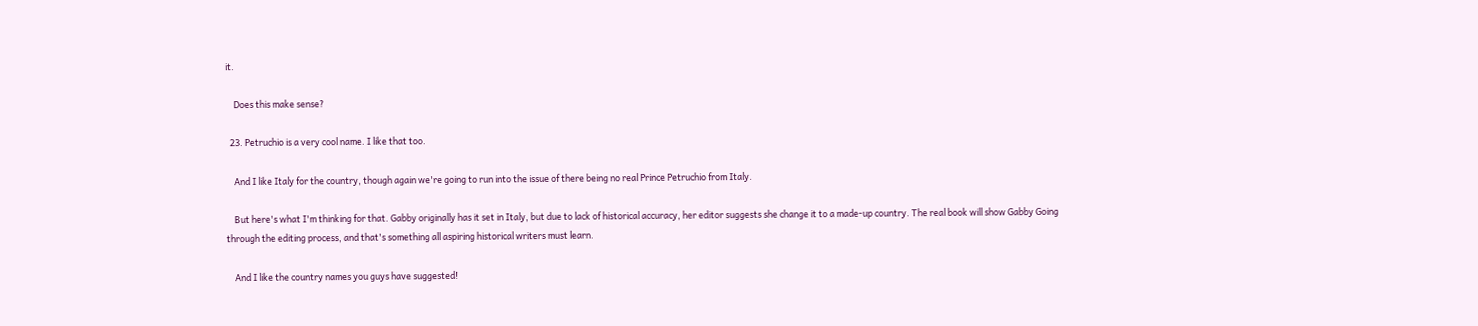it.

    Does this make sense?

  23. Petruchio is a very cool name. I like that too.

    And I like Italy for the country, though again we're going to run into the issue of there being no real Prince Petruchio from Italy.

    But here's what I'm thinking for that. Gabby originally has it set in Italy, but due to lack of historical accuracy, her editor suggests she change it to a made-up country. The real book will show Gabby Going through the editing process, and that's something all aspiring historical writers must learn.

    And I like the country names you guys have suggested!